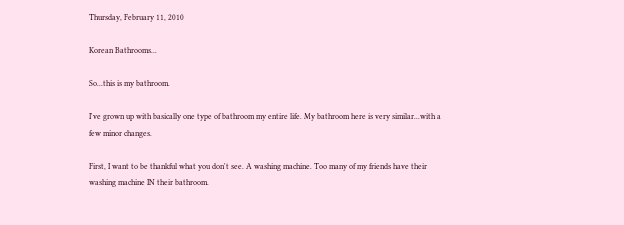Thursday, February 11, 2010

Korean Bathrooms...

So...this is my bathroom.

I've grown up with basically one type of bathroom my entire life. My bathroom here is very similar...with a few minor changes.

First, I want to be thankful what you don't see. A washing machine. Too many of my friends have their washing machine IN their bathroom.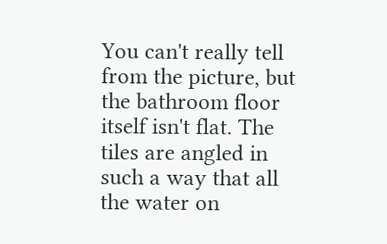You can't really tell from the picture, but the bathroom floor itself isn't flat. The tiles are angled in such a way that all the water on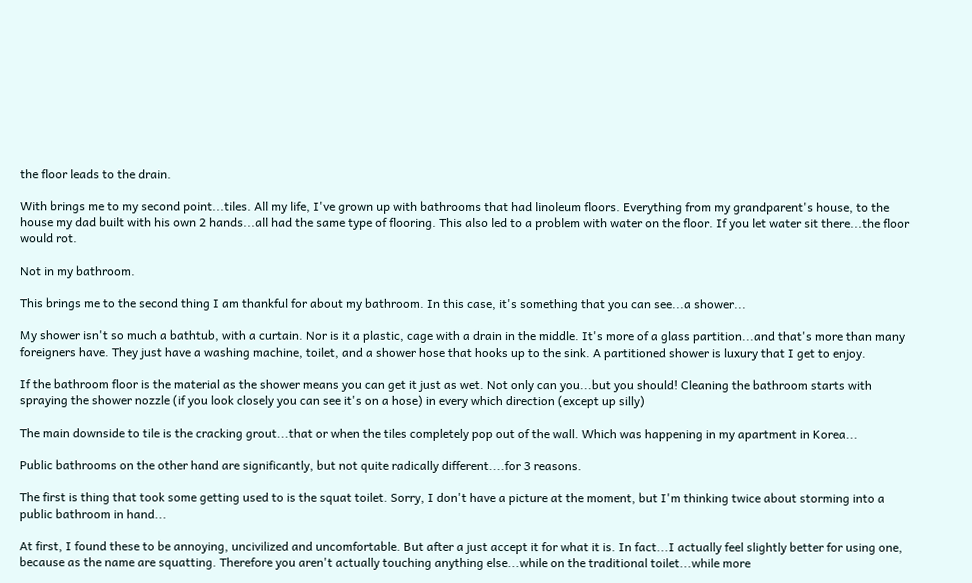the floor leads to the drain.

With brings me to my second point...tiles. All my life, I've grown up with bathrooms that had linoleum floors. Everything from my grandparent's house, to the house my dad built with his own 2 hands...all had the same type of flooring. This also led to a problem with water on the floor. If you let water sit there...the floor would rot.

Not in my bathroom.

This brings me to the second thing I am thankful for about my bathroom. In this case, it's something that you can see...a shower...

My shower isn't so much a bathtub, with a curtain. Nor is it a plastic, cage with a drain in the middle. It's more of a glass partition...and that's more than many foreigners have. They just have a washing machine, toilet, and a shower hose that hooks up to the sink. A partitioned shower is luxury that I get to enjoy.

If the bathroom floor is the material as the shower means you can get it just as wet. Not only can you...but you should! Cleaning the bathroom starts with spraying the shower nozzle (if you look closely you can see it's on a hose) in every which direction (except up silly)

The main downside to tile is the cracking grout...that or when the tiles completely pop out of the wall. Which was happening in my apartment in Korea...

Public bathrooms on the other hand are significantly, but not quite radically different....for 3 reasons.

The first is thing that took some getting used to is the squat toilet. Sorry, I don't have a picture at the moment, but I'm thinking twice about storming into a public bathroom in hand...

At first, I found these to be annoying, uncivilized and uncomfortable. But after a just accept it for what it is. In fact...I actually feel slightly better for using one, because as the name are squatting. Therefore you aren't actually touching anything else...while on the traditional toilet...while more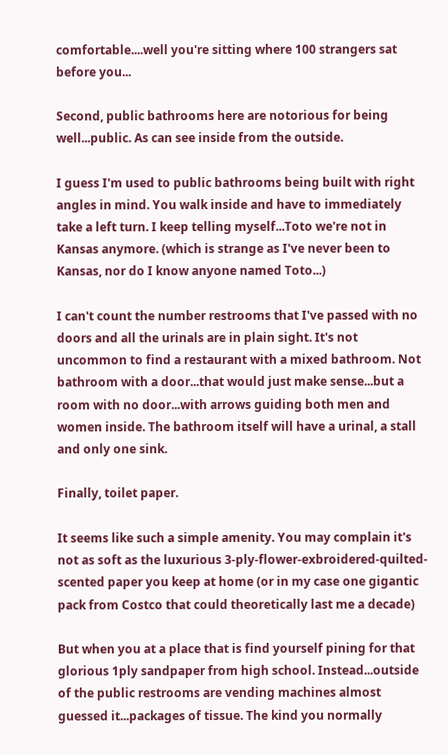comfortable....well you're sitting where 100 strangers sat before you...

Second, public bathrooms here are notorious for being well...public. As can see inside from the outside.

I guess I'm used to public bathrooms being built with right angles in mind. You walk inside and have to immediately take a left turn. I keep telling myself...Toto we're not in Kansas anymore. (which is strange as I've never been to Kansas, nor do I know anyone named Toto...)

I can't count the number restrooms that I've passed with no doors and all the urinals are in plain sight. It's not uncommon to find a restaurant with a mixed bathroom. Not bathroom with a door...that would just make sense...but a room with no door...with arrows guiding both men and women inside. The bathroom itself will have a urinal, a stall and only one sink.

Finally, toilet paper.

It seems like such a simple amenity. You may complain it's not as soft as the luxurious 3-ply-flower-exbroidered-quilted-scented paper you keep at home (or in my case one gigantic pack from Costco that could theoretically last me a decade)

But when you at a place that is find yourself pining for that glorious 1ply sandpaper from high school. Instead...outside of the public restrooms are vending machines almost guessed it...packages of tissue. The kind you normally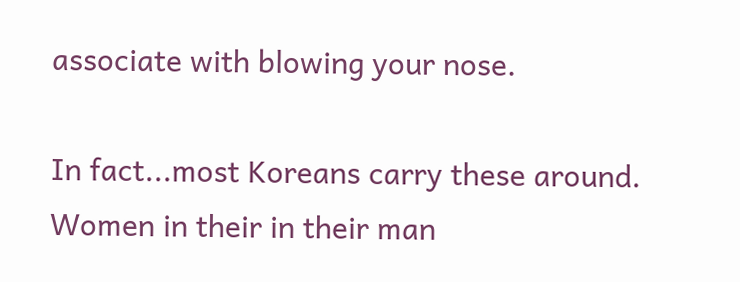associate with blowing your nose.

In fact...most Koreans carry these around. Women in their in their man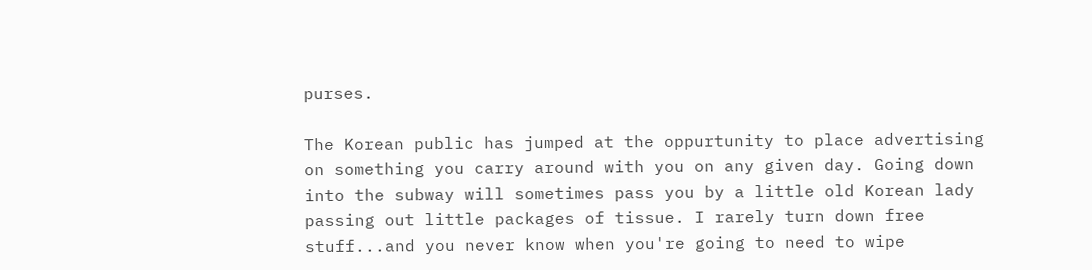purses.

The Korean public has jumped at the oppurtunity to place advertising on something you carry around with you on any given day. Going down into the subway will sometimes pass you by a little old Korean lady passing out little packages of tissue. I rarely turn down free stuff...and you never know when you're going to need to wipe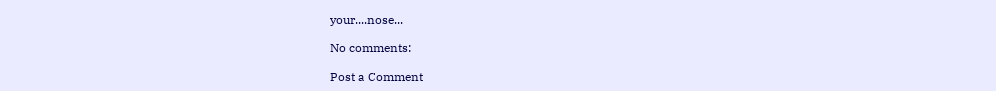your....nose...

No comments:

Post a Comment